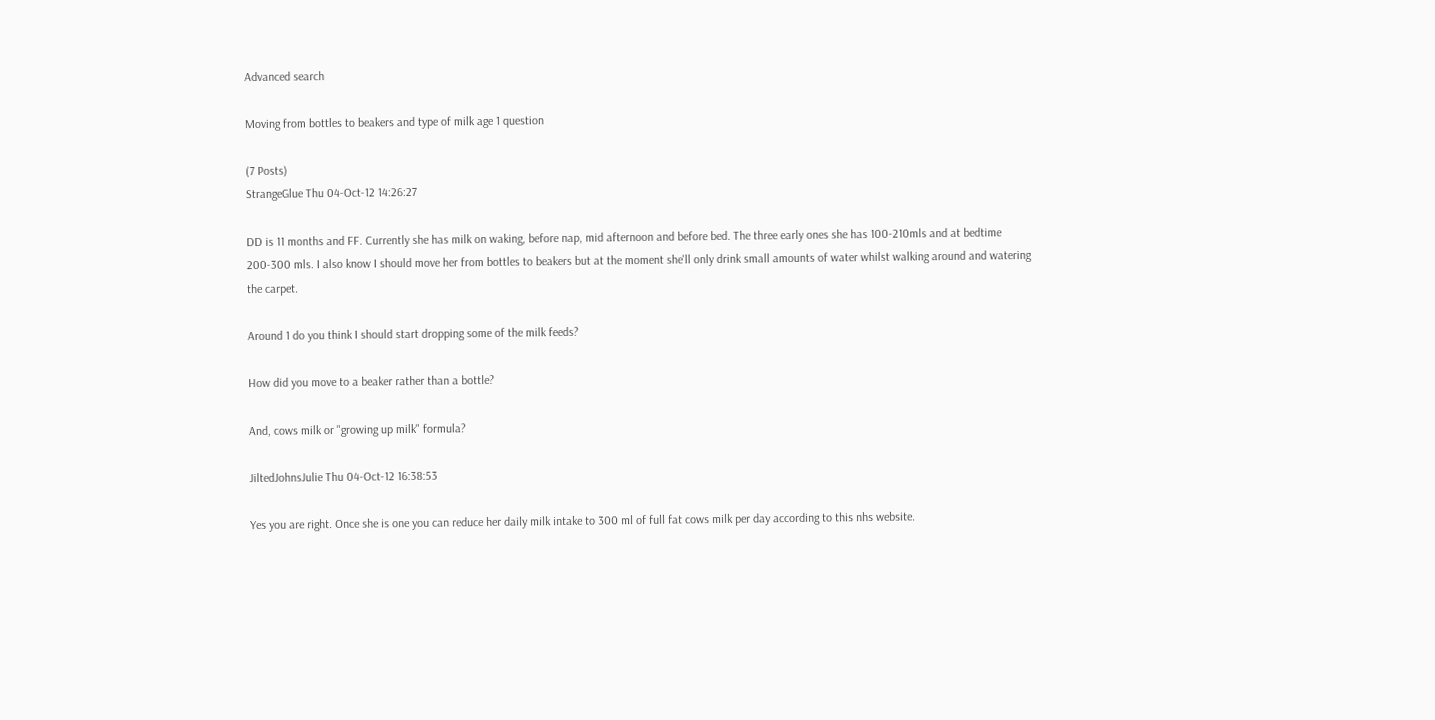Advanced search

Moving from bottles to beakers and type of milk age 1 question

(7 Posts)
StrangeGlue Thu 04-Oct-12 14:26:27

DD is 11 months and FF. Currently she has milk on waking, before nap, mid afternoon and before bed. The three early ones she has 100-210mls and at bedtime 200-300 mls. I also know I should move her from bottles to beakers but at the moment she'll only drink small amounts of water whilst walking around and watering the carpet.

Around 1 do you think I should start dropping some of the milk feeds?

How did you move to a beaker rather than a bottle?

And, cows milk or "growing up milk" formula?

JiltedJohnsJulie Thu 04-Oct-12 16:38:53

Yes you are right. Once she is one you can reduce her daily milk intake to 300 ml of full fat cows milk per day according to this nhs website.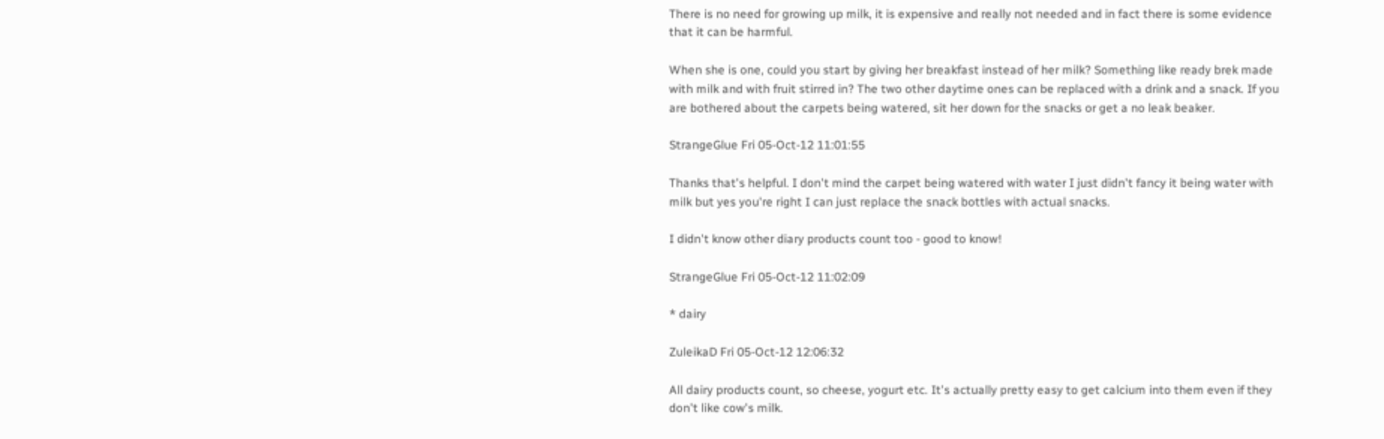There is no need for growing up milk, it is expensive and really not needed and in fact there is some evidence that it can be harmful.

When she is one, could you start by giving her breakfast instead of her milk? Something like ready brek made with milk and with fruit stirred in? The two other daytime ones can be replaced with a drink and a snack. If you are bothered about the carpets being watered, sit her down for the snacks or get a no leak beaker.

StrangeGlue Fri 05-Oct-12 11:01:55

Thanks that's helpful. I don't mind the carpet being watered with water I just didn't fancy it being water with milk but yes you're right I can just replace the snack bottles with actual snacks.

I didn't know other diary products count too - good to know!

StrangeGlue Fri 05-Oct-12 11:02:09

* dairy

ZuleikaD Fri 05-Oct-12 12:06:32

All dairy products count, so cheese, yogurt etc. It's actually pretty easy to get calcium into them even if they don't like cow's milk.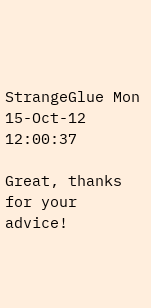StrangeGlue Mon 15-Oct-12 12:00:37

Great, thanks for your advice!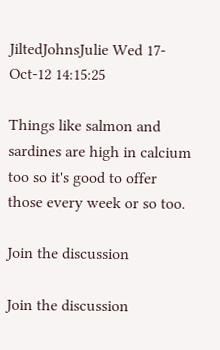JiltedJohnsJulie Wed 17-Oct-12 14:15:25

Things like salmon and sardines are high in calcium too so it's good to offer those every week or so too.

Join the discussion

Join the discussion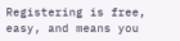Registering is free, easy, and means you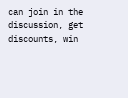can join in the discussion, get discounts, win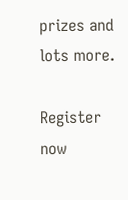prizes and lots more.

Register now